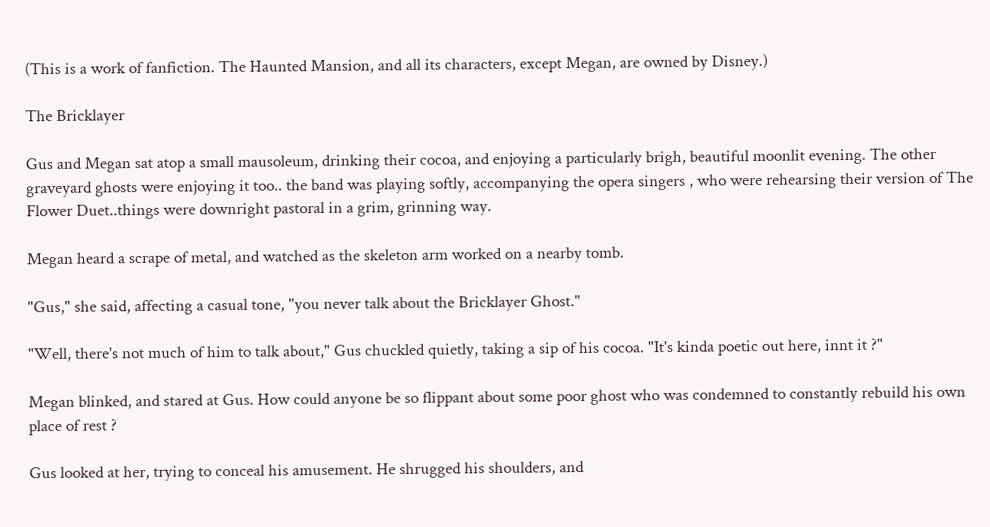(This is a work of fanfiction. The Haunted Mansion, and all its characters, except Megan, are owned by Disney.)

The Bricklayer

Gus and Megan sat atop a small mausoleum, drinking their cocoa, and enjoying a particularly brigh, beautiful moonlit evening. The other graveyard ghosts were enjoying it too.. the band was playing softly, accompanying the opera singers , who were rehearsing their version of The Flower Duet..things were downright pastoral in a grim, grinning way.

Megan heard a scrape of metal, and watched as the skeleton arm worked on a nearby tomb.

"Gus," she said, affecting a casual tone, "you never talk about the Bricklayer Ghost."

"Well, there's not much of him to talk about," Gus chuckled quietly, taking a sip of his cocoa. "It's kinda poetic out here, innt it ?"

Megan blinked, and stared at Gus. How could anyone be so flippant about some poor ghost who was condemned to constantly rebuild his own place of rest ?

Gus looked at her, trying to conceal his amusement. He shrugged his shoulders, and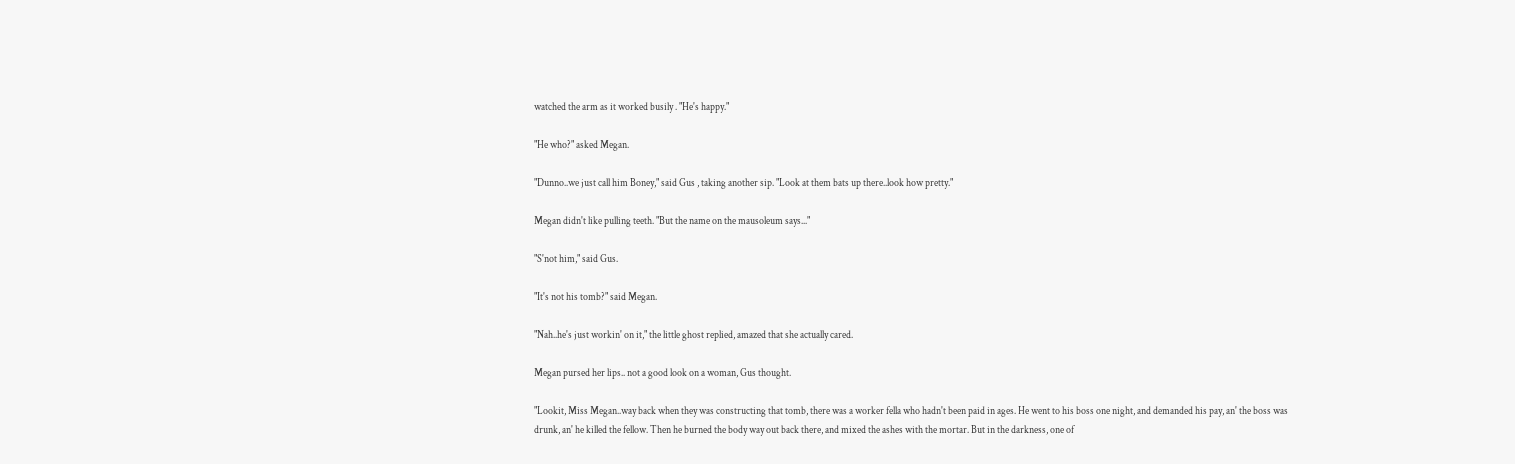watched the arm as it worked busily . "He's happy."

"He who?" asked Megan.

"Dunno..we just call him Boney," said Gus , taking another sip. "Look at them bats up there..look how pretty."

Megan didn't like pulling teeth. "But the name on the mausoleum says..."

"S'not him," said Gus.

"It's not his tomb?" said Megan.

"Nah..he's just workin' on it," the little ghost replied, amazed that she actually cared.

Megan pursed her lips.. not a good look on a woman, Gus thought.

"Lookit, Miss Megan..way back when they was constructing that tomb, there was a worker fella who hadn't been paid in ages. He went to his boss one night, and demanded his pay, an' the boss was drunk, an' he killed the fellow. Then he burned the body way out back there, and mixed the ashes with the mortar. But in the darkness, one of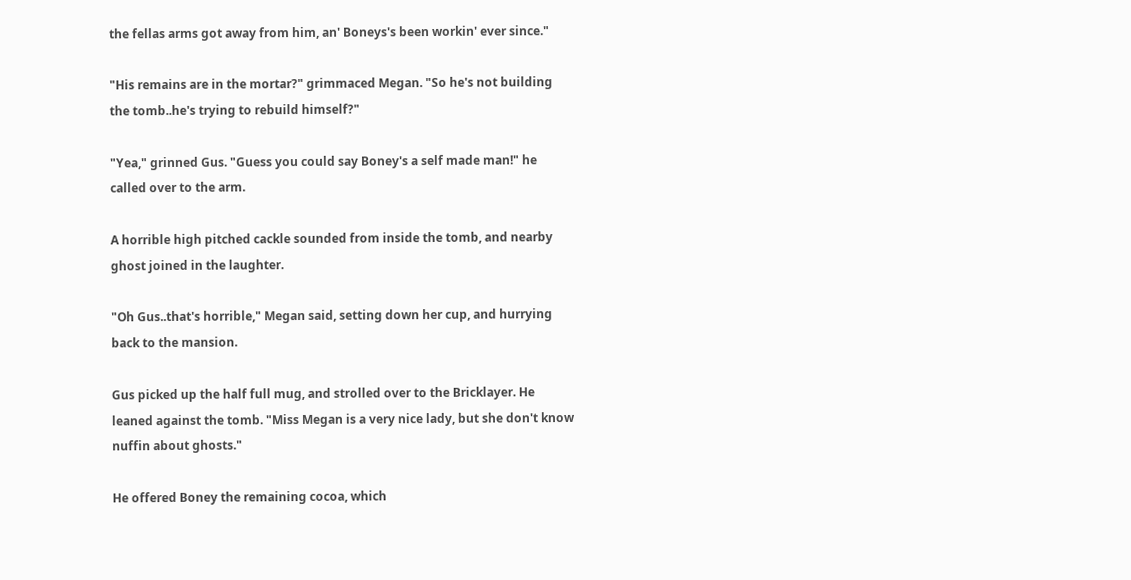the fellas arms got away from him, an' Boneys's been workin' ever since."

"His remains are in the mortar?" grimmaced Megan. "So he's not building the tomb..he's trying to rebuild himself?"

"Yea," grinned Gus. "Guess you could say Boney's a self made man!" he called over to the arm.

A horrible high pitched cackle sounded from inside the tomb, and nearby ghost joined in the laughter.

"Oh Gus..that's horrible," Megan said, setting down her cup, and hurrying back to the mansion.

Gus picked up the half full mug, and strolled over to the Bricklayer. He leaned against the tomb. "Miss Megan is a very nice lady, but she don't know nuffin about ghosts."

He offered Boney the remaining cocoa, which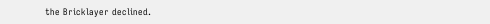the Bricklayer declined.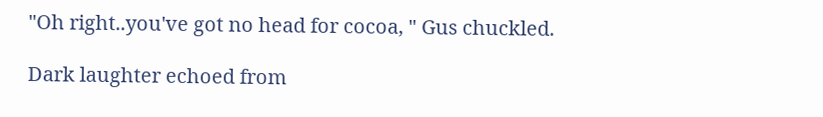"Oh right..you've got no head for cocoa, " Gus chuckled.

Dark laughter echoed from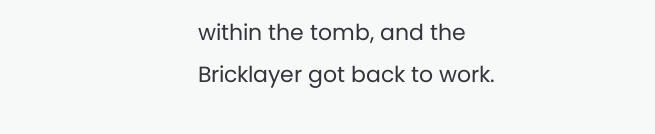within the tomb, and the Bricklayer got back to work.